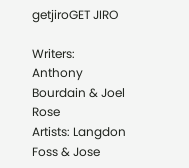getjiroGET JIRO

Writers: Anthony Bourdain & Joel Rose
Artists: Langdon Foss & Jose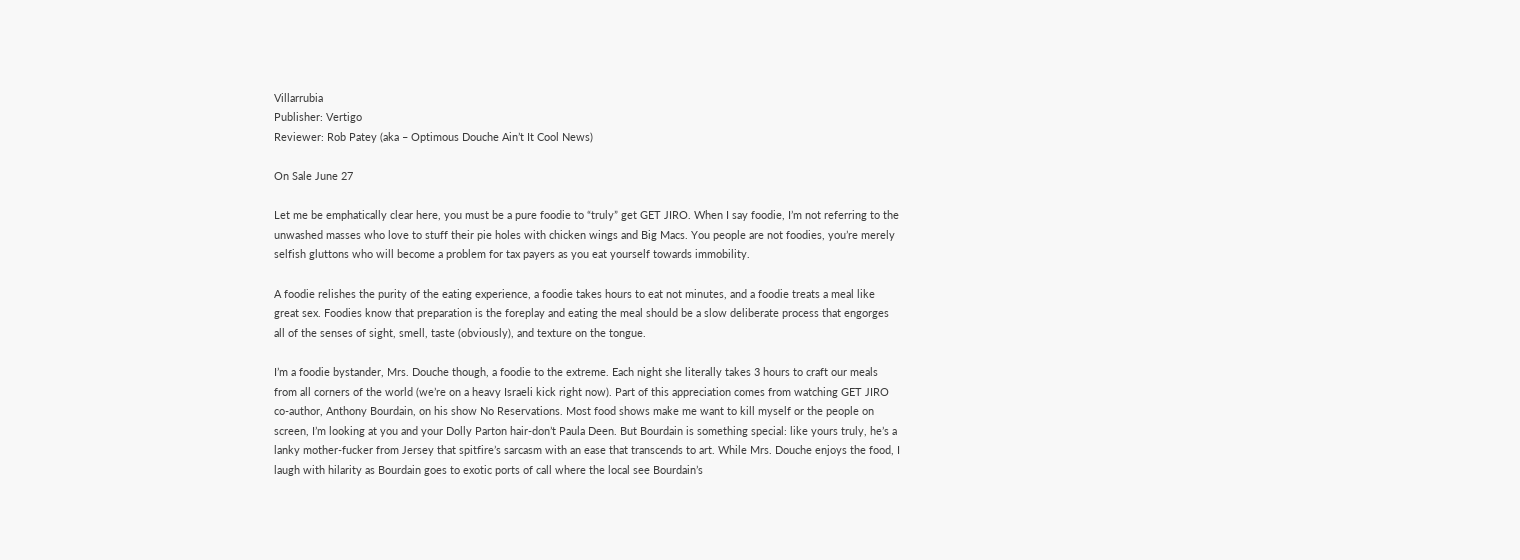Villarrubia
Publisher: Vertigo
Reviewer: Rob Patey (aka – Optimous Douche Ain’t It Cool News)

On Sale June 27

Let me be emphatically clear here, you must be a pure foodie to “truly” get GET JIRO. When I say foodie, I’m not referring to the unwashed masses who love to stuff their pie holes with chicken wings and Big Macs. You people are not foodies, you’re merely selfish gluttons who will become a problem for tax payers as you eat yourself towards immobility.

A foodie relishes the purity of the eating experience, a foodie takes hours to eat not minutes, and a foodie treats a meal like great sex. Foodies know that preparation is the foreplay and eating the meal should be a slow deliberate process that engorges all of the senses of sight, smell, taste (obviously), and texture on the tongue.

I’m a foodie bystander, Mrs. Douche though, a foodie to the extreme. Each night she literally takes 3 hours to craft our meals from all corners of the world (we’re on a heavy Israeli kick right now). Part of this appreciation comes from watching GET JIRO co-author, Anthony Bourdain, on his show No Reservations. Most food shows make me want to kill myself or the people on screen, I’m looking at you and your Dolly Parton hair-don’t Paula Deen. But Bourdain is something special: like yours truly, he’s a lanky mother-fucker from Jersey that spitfire’s sarcasm with an ease that transcends to art. While Mrs. Douche enjoys the food, I laugh with hilarity as Bourdain goes to exotic ports of call where the local see Bourdain’s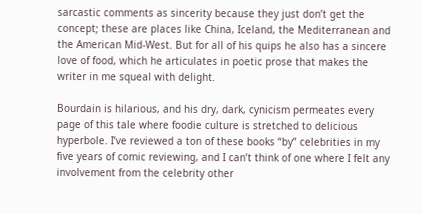sarcastic comments as sincerity because they just don’t get the concept; these are places like China, Iceland, the Mediterranean and the American Mid-West. But for all of his quips he also has a sincere love of food, which he articulates in poetic prose that makes the writer in me squeal with delight.

Bourdain is hilarious, and his dry, dark, cynicism permeates every page of this tale where foodie culture is stretched to delicious hyperbole. I’ve reviewed a ton of these books “by” celebrities in my five years of comic reviewing, and I can’t think of one where I felt any involvement from the celebrity other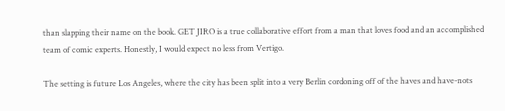than slapping their name on the book. GET JIRO is a true collaborative effort from a man that loves food and an accomplished team of comic experts. Honestly, I would expect no less from Vertigo.

The setting is future Los Angeles, where the city has been split into a very Berlin cordoning off of the haves and have-nots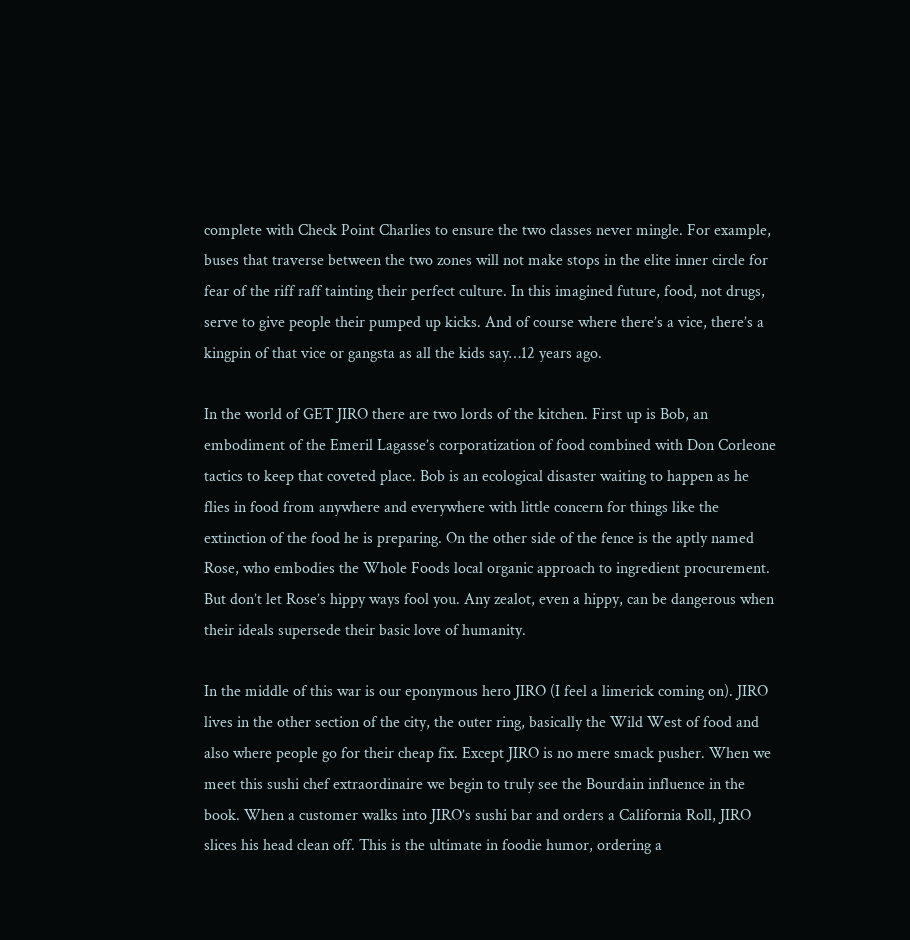complete with Check Point Charlies to ensure the two classes never mingle. For example, buses that traverse between the two zones will not make stops in the elite inner circle for fear of the riff raff tainting their perfect culture. In this imagined future, food, not drugs, serve to give people their pumped up kicks. And of course where there’s a vice, there’s a kingpin of that vice or gangsta as all the kids say…12 years ago.

In the world of GET JIRO there are two lords of the kitchen. First up is Bob, an embodiment of the Emeril Lagasse’s corporatization of food combined with Don Corleone tactics to keep that coveted place. Bob is an ecological disaster waiting to happen as he flies in food from anywhere and everywhere with little concern for things like the extinction of the food he is preparing. On the other side of the fence is the aptly named Rose, who embodies the Whole Foods local organic approach to ingredient procurement. But don’t let Rose’s hippy ways fool you. Any zealot, even a hippy, can be dangerous when their ideals supersede their basic love of humanity.

In the middle of this war is our eponymous hero JIRO (I feel a limerick coming on). JIRO lives in the other section of the city, the outer ring, basically the Wild West of food and also where people go for their cheap fix. Except JIRO is no mere smack pusher. When we meet this sushi chef extraordinaire we begin to truly see the Bourdain influence in the book. When a customer walks into JIRO’s sushi bar and orders a California Roll, JIRO slices his head clean off. This is the ultimate in foodie humor, ordering a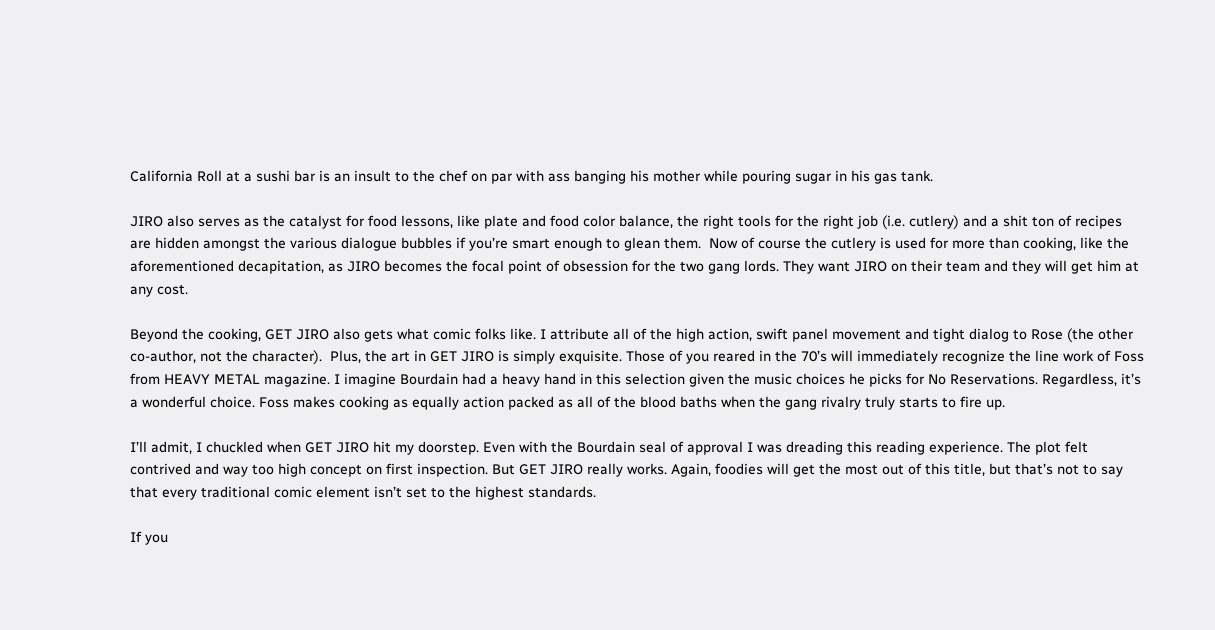California Roll at a sushi bar is an insult to the chef on par with ass banging his mother while pouring sugar in his gas tank.

JIRO also serves as the catalyst for food lessons, like plate and food color balance, the right tools for the right job (i.e. cutlery) and a shit ton of recipes are hidden amongst the various dialogue bubbles if you’re smart enough to glean them.  Now of course the cutlery is used for more than cooking, like the aforementioned decapitation, as JIRO becomes the focal point of obsession for the two gang lords. They want JIRO on their team and they will get him at any cost.

Beyond the cooking, GET JIRO also gets what comic folks like. I attribute all of the high action, swift panel movement and tight dialog to Rose (the other co-author, not the character).  Plus, the art in GET JIRO is simply exquisite. Those of you reared in the 70’s will immediately recognize the line work of Foss from HEAVY METAL magazine. I imagine Bourdain had a heavy hand in this selection given the music choices he picks for No Reservations. Regardless, it’s a wonderful choice. Foss makes cooking as equally action packed as all of the blood baths when the gang rivalry truly starts to fire up.

I’ll admit, I chuckled when GET JIRO hit my doorstep. Even with the Bourdain seal of approval I was dreading this reading experience. The plot felt contrived and way too high concept on first inspection. But GET JIRO really works. Again, foodies will get the most out of this title, but that’s not to say that every traditional comic element isn’t set to the highest standards.

If you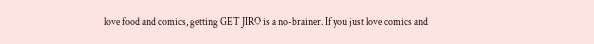love food and comics, getting GET JIRO is a no-brainer. If you just love comics and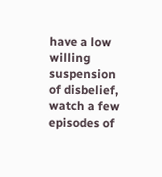have a low willing suspension of disbelief, watch a few episodes of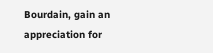Bourdain, gain an appreciation for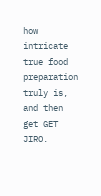how intricate true food preparation truly is, and then get GET JIRO.